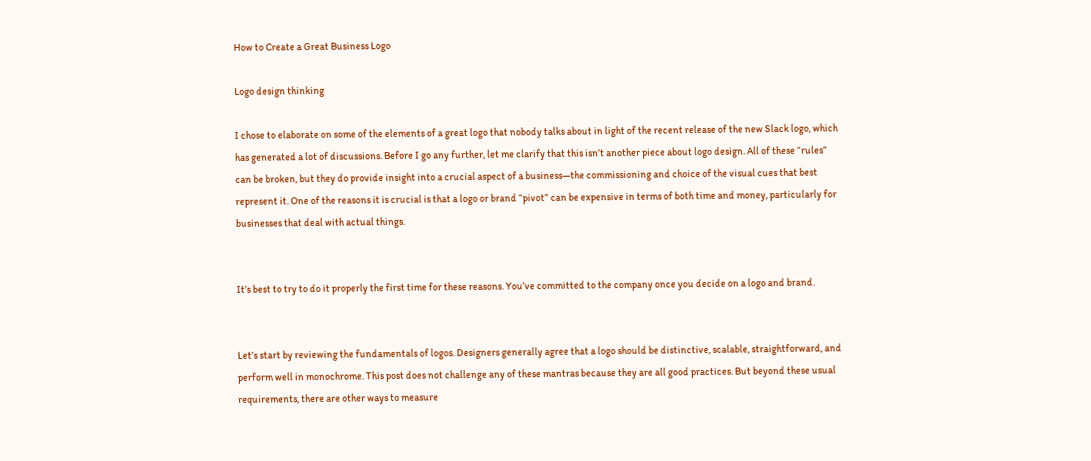How to Create a Great Business Logo

Logo design thinking

I chose to elaborate on some of the elements of a great logo that nobody talks about in light of the recent release of the new Slack logo, which has generated a lot of discussions. Before I go any further, let me clarify that this isn’t another piece about logo design. All of these “rules” can be broken, but they do provide insight into a crucial aspect of a business—the commissioning and choice of the visual cues that best represent it. One of the reasons it is crucial is that a logo or brand “pivot” can be expensive in terms of both time and money, particularly for businesses that deal with actual things.


It’s best to try to do it properly the first time for these reasons. You’ve committed to the company once you decide on a logo and brand.


Let’s start by reviewing the fundamentals of logos. Designers generally agree that a logo should be distinctive, scalable, straightforward, and perform well in monochrome. This post does not challenge any of these mantras because they are all good practices. But beyond these usual requirements, there are other ways to measure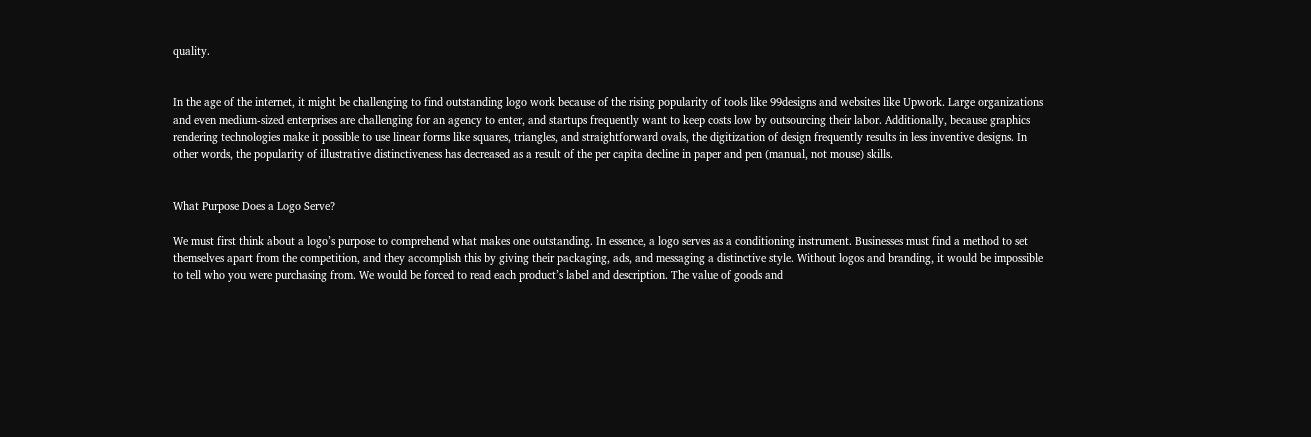quality.


In the age of the internet, it might be challenging to find outstanding logo work because of the rising popularity of tools like 99designs and websites like Upwork. Large organizations and even medium-sized enterprises are challenging for an agency to enter, and startups frequently want to keep costs low by outsourcing their labor. Additionally, because graphics rendering technologies make it possible to use linear forms like squares, triangles, and straightforward ovals, the digitization of design frequently results in less inventive designs. In other words, the popularity of illustrative distinctiveness has decreased as a result of the per capita decline in paper and pen (manual, not mouse) skills.


What Purpose Does a Logo Serve?

We must first think about a logo’s purpose to comprehend what makes one outstanding. In essence, a logo serves as a conditioning instrument. Businesses must find a method to set themselves apart from the competition, and they accomplish this by giving their packaging, ads, and messaging a distinctive style. Without logos and branding, it would be impossible to tell who you were purchasing from. We would be forced to read each product’s label and description. The value of goods and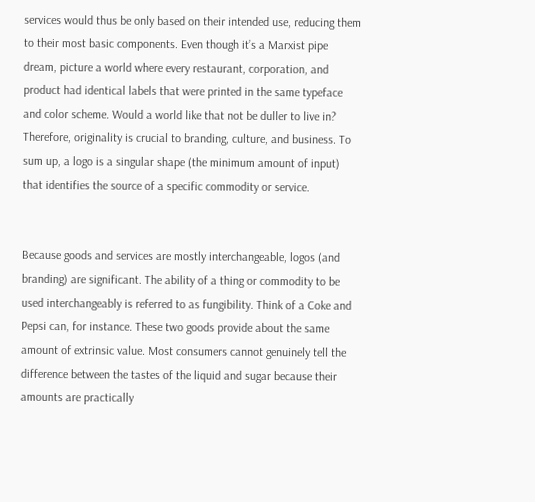services would thus be only based on their intended use, reducing them to their most basic components. Even though it’s a Marxist pipe dream, picture a world where every restaurant, corporation, and product had identical labels that were printed in the same typeface and color scheme. Would a world like that not be duller to live in? Therefore, originality is crucial to branding, culture, and business. To sum up, a logo is a singular shape (the minimum amount of input) that identifies the source of a specific commodity or service.


Because goods and services are mostly interchangeable, logos (and branding) are significant. The ability of a thing or commodity to be used interchangeably is referred to as fungibility. Think of a Coke and Pepsi can, for instance. These two goods provide about the same amount of extrinsic value. Most consumers cannot genuinely tell the difference between the tastes of the liquid and sugar because their amounts are practically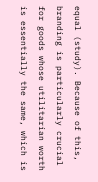equal (study). Because of this, branding is particularly crucial for goods whose utilitarian worth is essentially the same, which is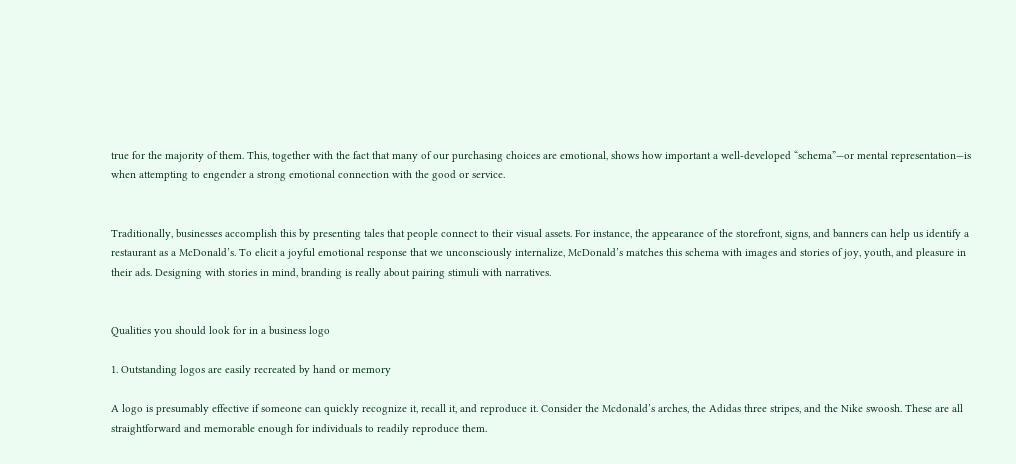true for the majority of them. This, together with the fact that many of our purchasing choices are emotional, shows how important a well-developed “schema”—or mental representation—is when attempting to engender a strong emotional connection with the good or service.


Traditionally, businesses accomplish this by presenting tales that people connect to their visual assets. For instance, the appearance of the storefront, signs, and banners can help us identify a restaurant as a McDonald’s. To elicit a joyful emotional response that we unconsciously internalize, McDonald’s matches this schema with images and stories of joy, youth, and pleasure in their ads. Designing with stories in mind, branding is really about pairing stimuli with narratives.


Qualities you should look for in a business logo

1. Outstanding logos are easily recreated by hand or memory

A logo is presumably effective if someone can quickly recognize it, recall it, and reproduce it. Consider the Mcdonald’s arches, the Adidas three stripes, and the Nike swoosh. These are all straightforward and memorable enough for individuals to readily reproduce them.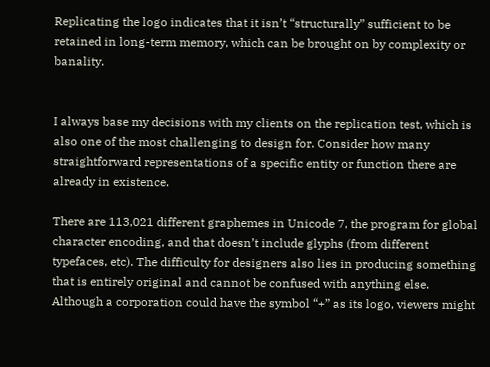Replicating the logo indicates that it isn’t “structurally” sufficient to be retained in long-term memory, which can be brought on by complexity or banality.


I always base my decisions with my clients on the replication test, which is also one of the most challenging to design for. Consider how many straightforward representations of a specific entity or function there are already in existence.

There are 113,021 different graphemes in Unicode 7, the program for global character encoding, and that doesn’t include glyphs (from different typefaces, etc). The difficulty for designers also lies in producing something that is entirely original and cannot be confused with anything else. Although a corporation could have the symbol “+” as its logo, viewers might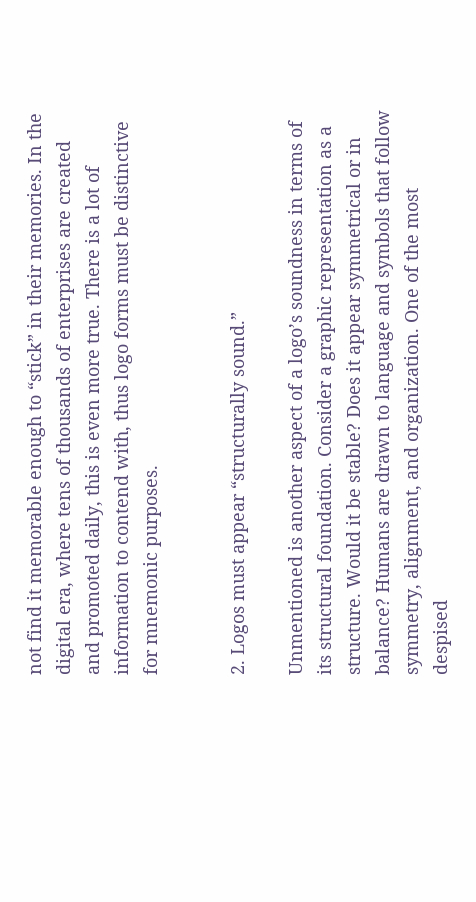not find it memorable enough to “stick” in their memories. In the digital era, where tens of thousands of enterprises are created and promoted daily, this is even more true. There is a lot of information to contend with, thus logo forms must be distinctive for mnemonic purposes.


2. Logos must appear “structurally sound.”

Unmentioned is another aspect of a logo’s soundness in terms of its structural foundation. Consider a graphic representation as a structure. Would it be stable? Does it appear symmetrical or in balance? Humans are drawn to language and symbols that follow symmetry, alignment, and organization. One of the most despised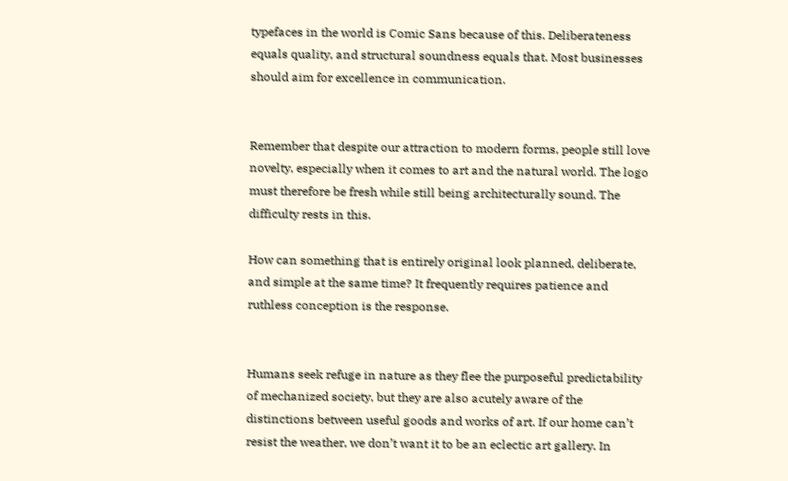typefaces in the world is Comic Sans because of this. Deliberateness equals quality, and structural soundness equals that. Most businesses should aim for excellence in communication.


Remember that despite our attraction to modern forms, people still love novelty, especially when it comes to art and the natural world. The logo must therefore be fresh while still being architecturally sound. The difficulty rests in this.

How can something that is entirely original look planned, deliberate, and simple at the same time? It frequently requires patience and ruthless conception is the response.


Humans seek refuge in nature as they flee the purposeful predictability of mechanized society, but they are also acutely aware of the distinctions between useful goods and works of art. If our home can’t resist the weather, we don’t want it to be an eclectic art gallery. In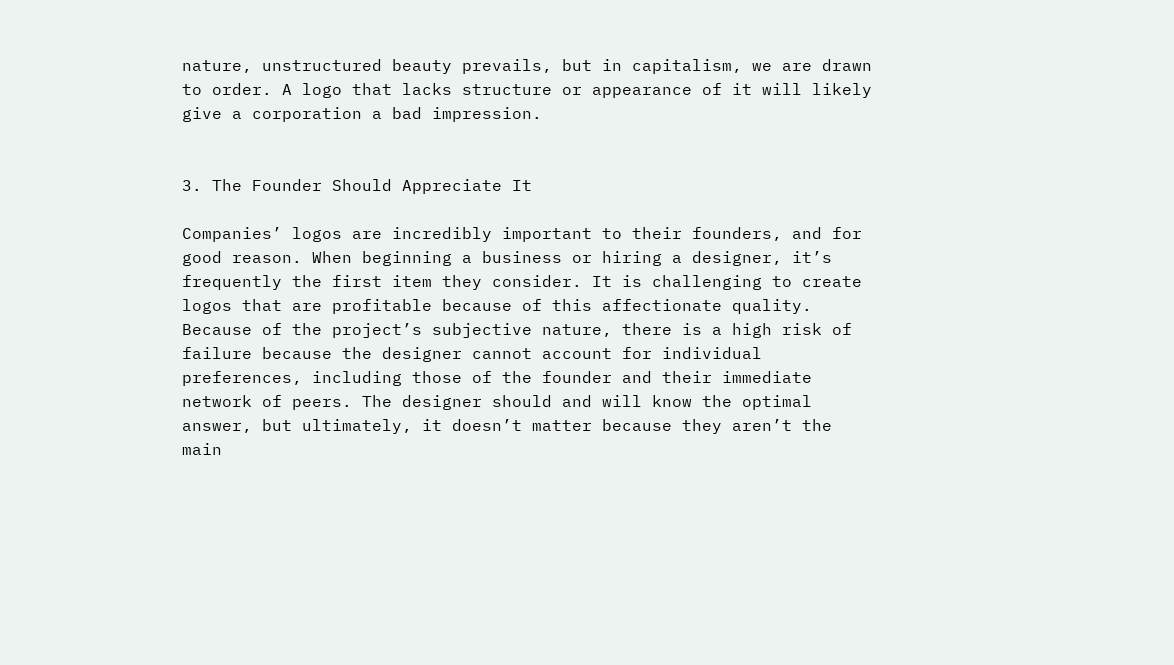nature, unstructured beauty prevails, but in capitalism, we are drawn to order. A logo that lacks structure or appearance of it will likely give a corporation a bad impression.


3. The Founder Should Appreciate It

Companies’ logos are incredibly important to their founders, and for good reason. When beginning a business or hiring a designer, it’s frequently the first item they consider. It is challenging to create logos that are profitable because of this affectionate quality. Because of the project’s subjective nature, there is a high risk of failure because the designer cannot account for individual preferences, including those of the founder and their immediate network of peers. The designer should and will know the optimal answer, but ultimately, it doesn’t matter because they aren’t the main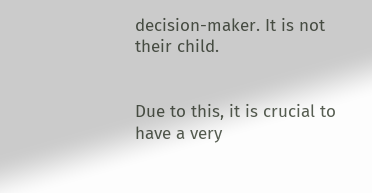decision-maker. It is not their child.


Due to this, it is crucial to have a very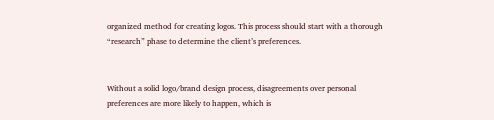organized method for creating logos. This process should start with a thorough “research” phase to determine the client’s preferences.


Without a solid logo/brand design process, disagreements over personal preferences are more likely to happen, which is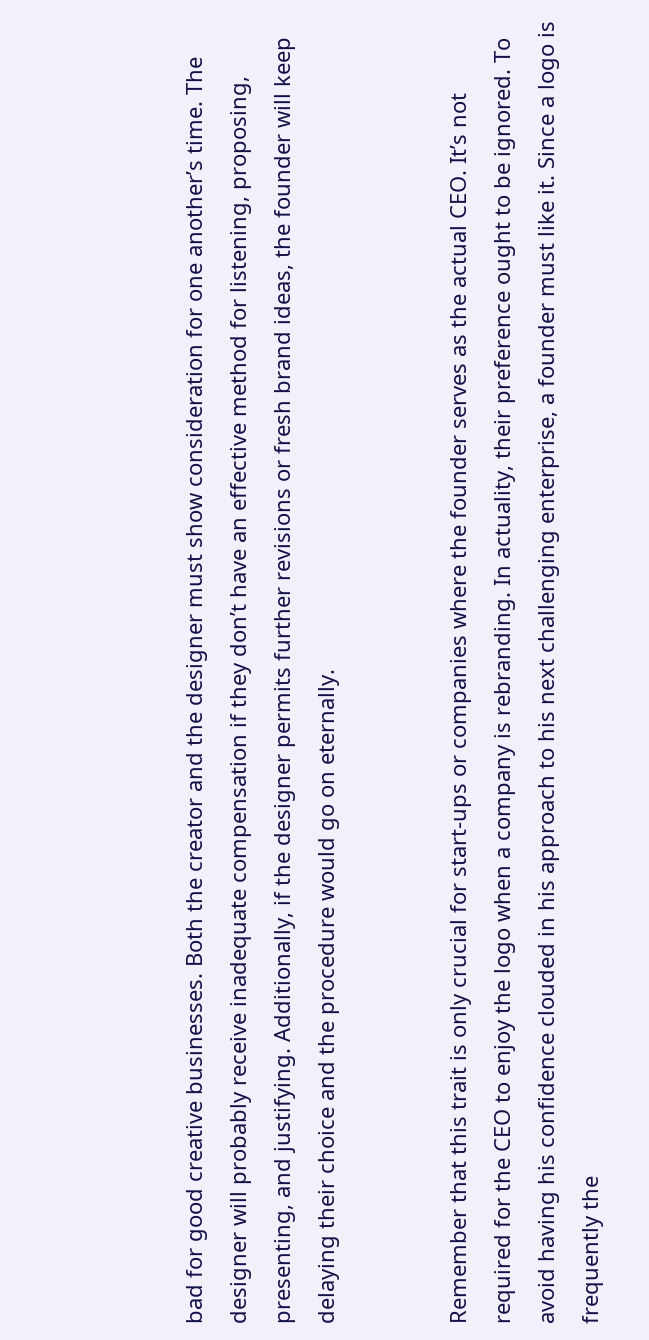bad for good creative businesses. Both the creator and the designer must show consideration for one another’s time. The designer will probably receive inadequate compensation if they don’t have an effective method for listening, proposing, presenting, and justifying. Additionally, if the designer permits further revisions or fresh brand ideas, the founder will keep delaying their choice and the procedure would go on eternally.


Remember that this trait is only crucial for start-ups or companies where the founder serves as the actual CEO. It’s not required for the CEO to enjoy the logo when a company is rebranding. In actuality, their preference ought to be ignored. To avoid having his confidence clouded in his approach to his next challenging enterprise, a founder must like it. Since a logo is frequently the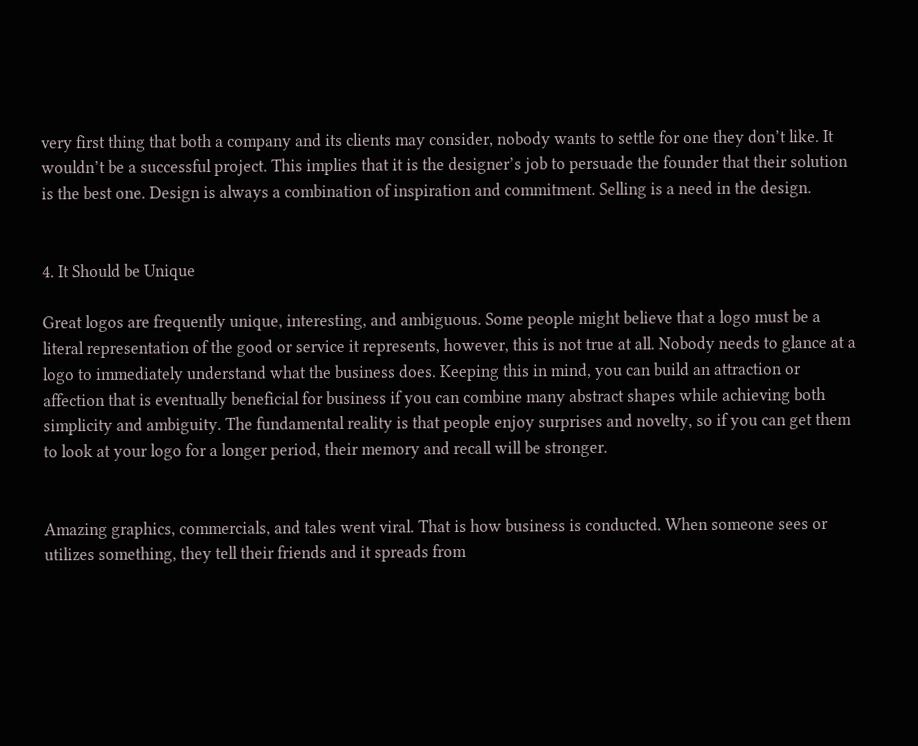very first thing that both a company and its clients may consider, nobody wants to settle for one they don’t like. It wouldn’t be a successful project. This implies that it is the designer’s job to persuade the founder that their solution is the best one. Design is always a combination of inspiration and commitment. Selling is a need in the design.


4. It Should be Unique

Great logos are frequently unique, interesting, and ambiguous. Some people might believe that a logo must be a literal representation of the good or service it represents, however, this is not true at all. Nobody needs to glance at a logo to immediately understand what the business does. Keeping this in mind, you can build an attraction or affection that is eventually beneficial for business if you can combine many abstract shapes while achieving both simplicity and ambiguity. The fundamental reality is that people enjoy surprises and novelty, so if you can get them to look at your logo for a longer period, their memory and recall will be stronger.


Amazing graphics, commercials, and tales went viral. That is how business is conducted. When someone sees or utilizes something, they tell their friends and it spreads from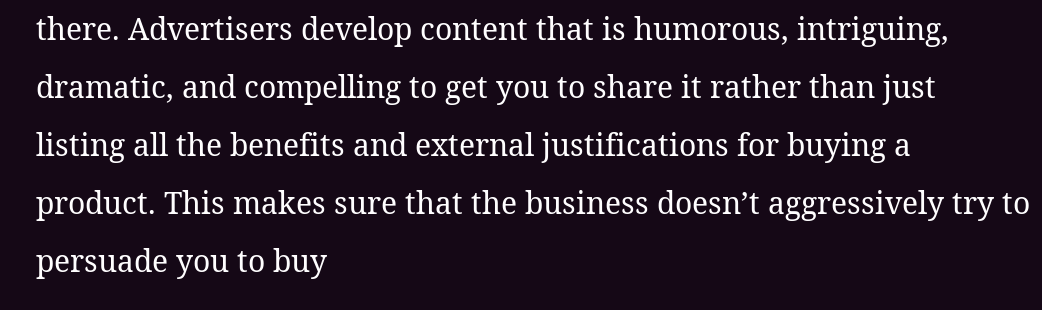there. Advertisers develop content that is humorous, intriguing, dramatic, and compelling to get you to share it rather than just listing all the benefits and external justifications for buying a product. This makes sure that the business doesn’t aggressively try to persuade you to buy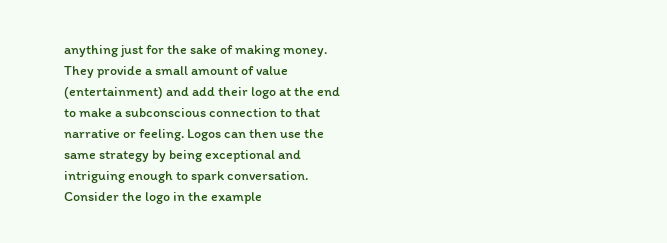anything just for the sake of making money. They provide a small amount of value (entertainment) and add their logo at the end to make a subconscious connection to that narrative or feeling. Logos can then use the same strategy by being exceptional and intriguing enough to spark conversation. Consider the logo in the example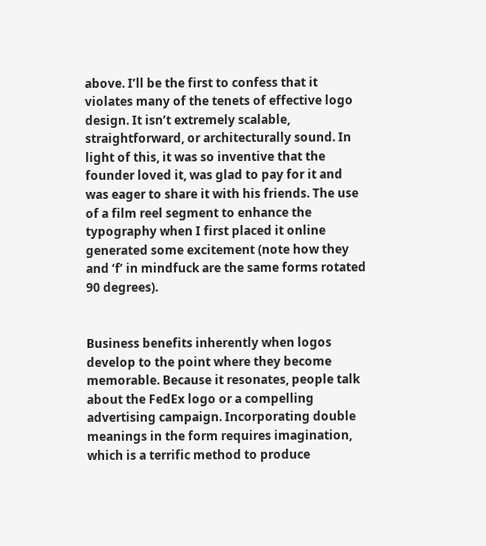above. I’ll be the first to confess that it violates many of the tenets of effective logo design. It isn’t extremely scalable, straightforward, or architecturally sound. In light of this, it was so inventive that the founder loved it, was glad to pay for it and was eager to share it with his friends. The use of a film reel segment to enhance the typography when I first placed it online generated some excitement (note how they and ‘f’ in mindfuck are the same forms rotated 90 degrees).


Business benefits inherently when logos develop to the point where they become memorable. Because it resonates, people talk about the FedEx logo or a compelling advertising campaign. Incorporating double meanings in the form requires imagination, which is a terrific method to produce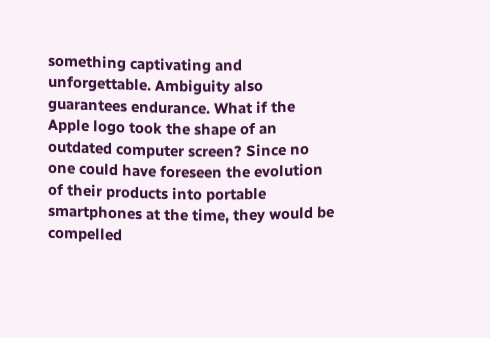something captivating and unforgettable. Ambiguity also guarantees endurance. What if the Apple logo took the shape of an outdated computer screen? Since no one could have foreseen the evolution of their products into portable smartphones at the time, they would be compelled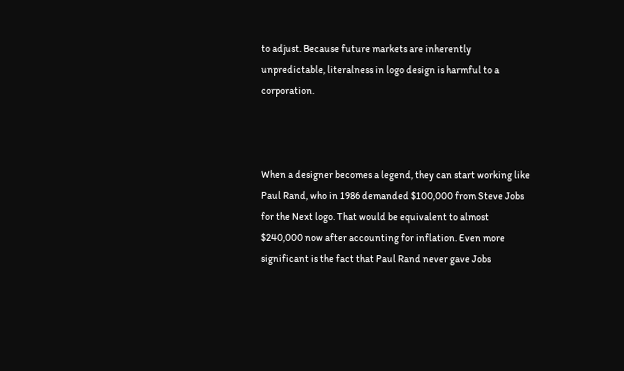to adjust. Because future markets are inherently unpredictable, literalness in logo design is harmful to a corporation.



When a designer becomes a legend, they can start working like Paul Rand, who in 1986 demanded $100,000 from Steve Jobs for the Next logo. That would be equivalent to almost $240,000 now after accounting for inflation. Even more significant is the fact that Paul Rand never gave Jobs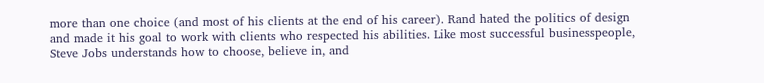more than one choice (and most of his clients at the end of his career). Rand hated the politics of design and made it his goal to work with clients who respected his abilities. Like most successful businesspeople, Steve Jobs understands how to choose, believe in, and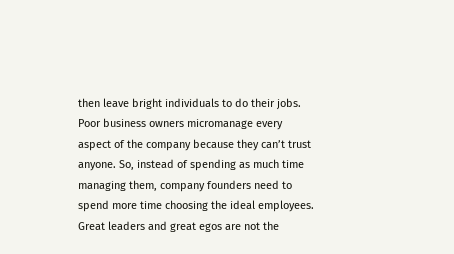then leave bright individuals to do their jobs. Poor business owners micromanage every aspect of the company because they can’t trust anyone. So, instead of spending as much time managing them, company founders need to spend more time choosing the ideal employees. Great leaders and great egos are not the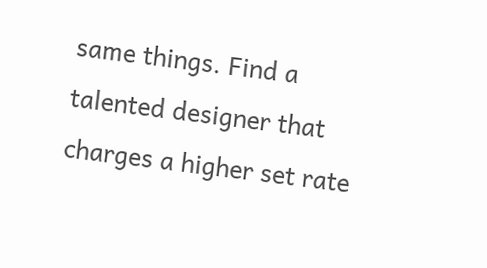same things. Find a talented designer that charges a higher set rate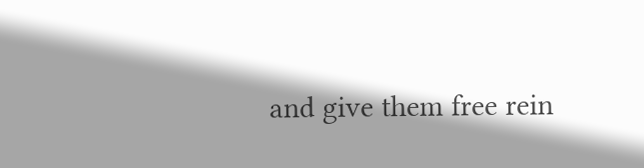and give them free rein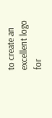to create an excellent logo for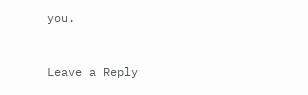you.


Leave a Reply